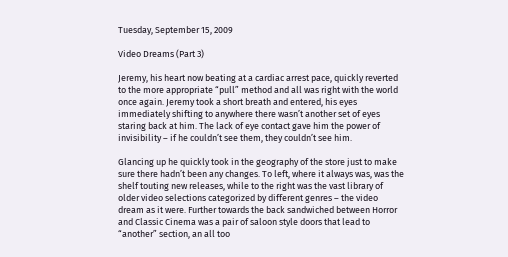Tuesday, September 15, 2009

Video Dreams (Part 3)

Jeremy, his heart now beating at a cardiac arrest pace, quickly reverted to the more appropriate “pull” method and all was right with the world once again. Jeremy took a short breath and entered, his eyes immediately shifting to anywhere there wasn’t another set of eyes staring back at him. The lack of eye contact gave him the power of invisibility – if he couldn’t see them, they couldn’t see him.

Glancing up he quickly took in the geography of the store just to make sure there hadn’t been any changes. To left, where it always was, was the shelf touting new releases, while to the right was the vast library of older video selections categorized by different genres – the video dream as it were. Further towards the back sandwiched between Horror and Classic Cinema was a pair of saloon style doors that lead to “another” section, an all too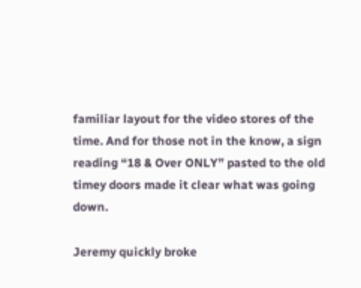familiar layout for the video stores of the time. And for those not in the know, a sign reading “18 & Over ONLY” pasted to the old timey doors made it clear what was going down.

Jeremy quickly broke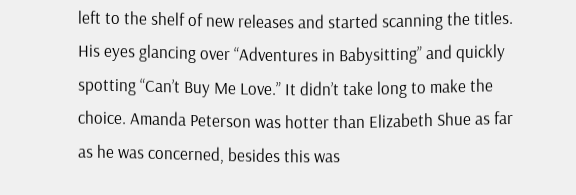left to the shelf of new releases and started scanning the titles. His eyes glancing over “Adventures in Babysitting” and quickly spotting “Can’t Buy Me Love.” It didn’t take long to make the choice. Amanda Peterson was hotter than Elizabeth Shue as far as he was concerned, besides this was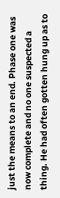just the means to an end. Phase one was now complete and no one suspected a thing. He had often gotten hung up as to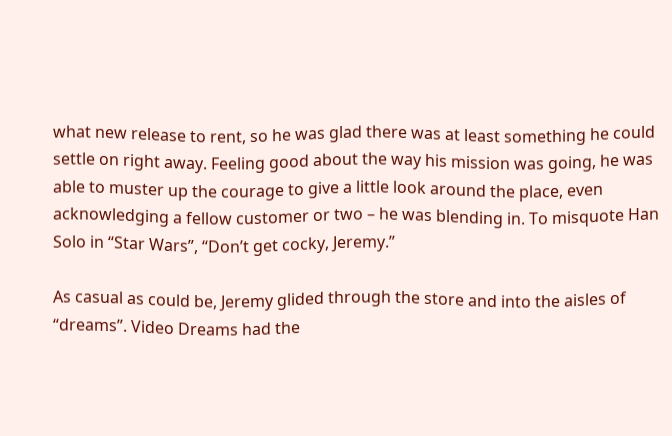what new release to rent, so he was glad there was at least something he could settle on right away. Feeling good about the way his mission was going, he was able to muster up the courage to give a little look around the place, even acknowledging a fellow customer or two – he was blending in. To misquote Han Solo in “Star Wars”, “Don’t get cocky, Jeremy.”

As casual as could be, Jeremy glided through the store and into the aisles of “dreams”. Video Dreams had the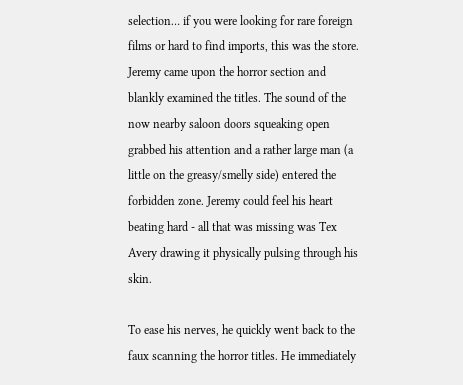selection… if you were looking for rare foreign films or hard to find imports, this was the store. Jeremy came upon the horror section and blankly examined the titles. The sound of the now nearby saloon doors squeaking open grabbed his attention and a rather large man (a little on the greasy/smelly side) entered the forbidden zone. Jeremy could feel his heart beating hard - all that was missing was Tex Avery drawing it physically pulsing through his skin.

To ease his nerves, he quickly went back to the faux scanning the horror titles. He immediately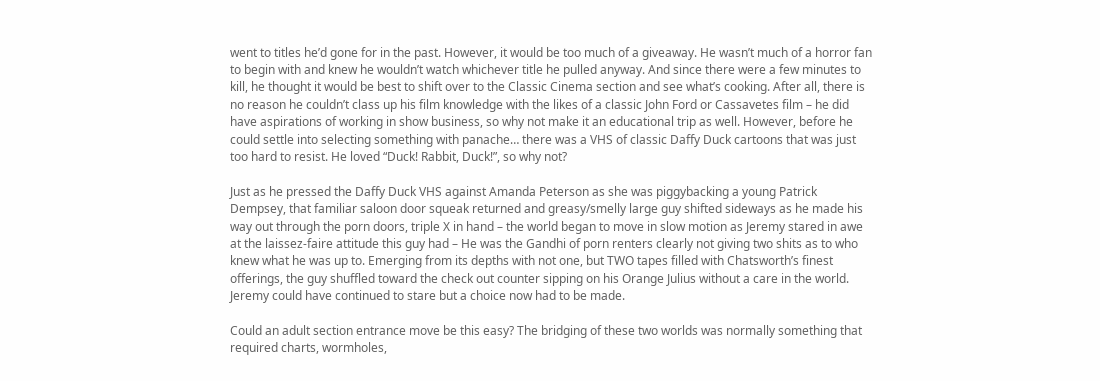went to titles he’d gone for in the past. However, it would be too much of a giveaway. He wasn’t much of a horror fan to begin with and knew he wouldn’t watch whichever title he pulled anyway. And since there were a few minutes to kill, he thought it would be best to shift over to the Classic Cinema section and see what’s cooking. After all, there is no reason he couldn’t class up his film knowledge with the likes of a classic John Ford or Cassavetes film – he did have aspirations of working in show business, so why not make it an educational trip as well. However, before he could settle into selecting something with panache… there was a VHS of classic Daffy Duck cartoons that was just too hard to resist. He loved “Duck! Rabbit, Duck!”, so why not?

Just as he pressed the Daffy Duck VHS against Amanda Peterson as she was piggybacking a young Patrick Dempsey, that familiar saloon door squeak returned and greasy/smelly large guy shifted sideways as he made his way out through the porn doors, triple X in hand – the world began to move in slow motion as Jeremy stared in awe at the laissez-faire attitude this guy had – He was the Gandhi of porn renters clearly not giving two shits as to who knew what he was up to. Emerging from its depths with not one, but TWO tapes filled with Chatsworth’s finest offerings, the guy shuffled toward the check out counter sipping on his Orange Julius without a care in the world. Jeremy could have continued to stare but a choice now had to be made.

Could an adult section entrance move be this easy? The bridging of these two worlds was normally something that required charts, wormholes,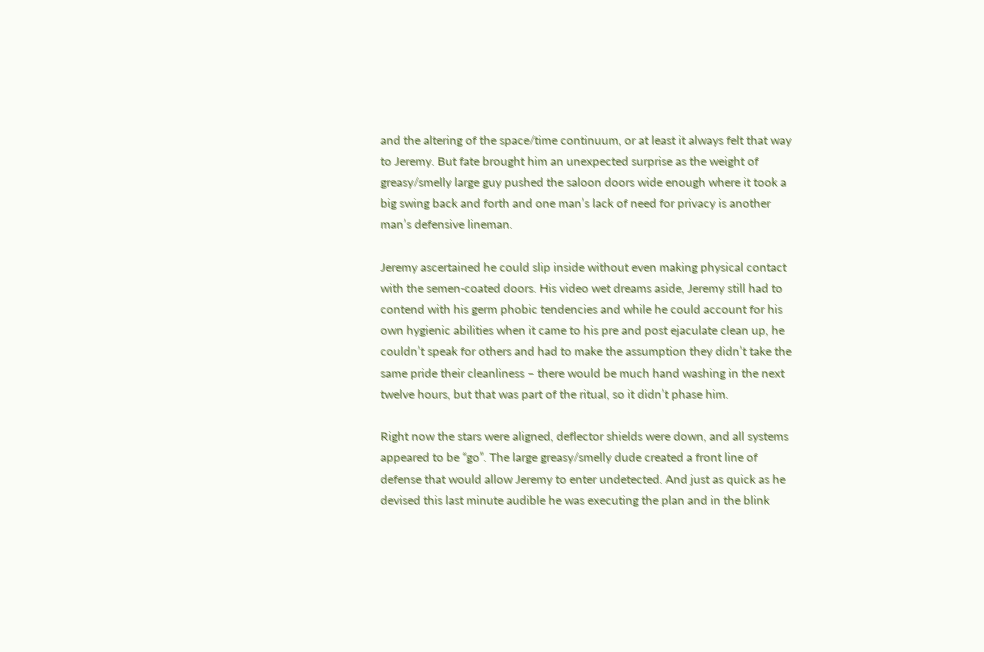and the altering of the space/time continuum, or at least it always felt that way to Jeremy. But fate brought him an unexpected surprise as the weight of greasy/smelly large guy pushed the saloon doors wide enough where it took a big swing back and forth and one man’s lack of need for privacy is another man’s defensive lineman.

Jeremy ascertained he could slip inside without even making physical contact with the semen-coated doors. His video wet dreams aside, Jeremy still had to contend with his germ phobic tendencies and while he could account for his own hygienic abilities when it came to his pre and post ejaculate clean up, he couldn’t speak for others and had to make the assumption they didn’t take the same pride their cleanliness – there would be much hand washing in the next twelve hours, but that was part of the ritual, so it didn’t phase him.

Right now the stars were aligned, deflector shields were down, and all systems appeared to be “go”. The large greasy/smelly dude created a front line of defense that would allow Jeremy to enter undetected. And just as quick as he devised this last minute audible he was executing the plan and in the blink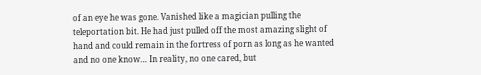of an eye he was gone. Vanished like a magician pulling the teleportation bit. He had just pulled off the most amazing slight of hand and could remain in the fortress of porn as long as he wanted and no one know… In reality, no one cared, but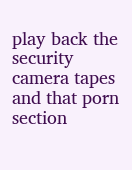play back the security camera tapes and that porn section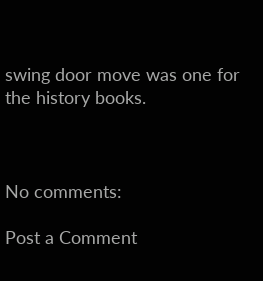swing door move was one for the history books.



No comments:

Post a Comment